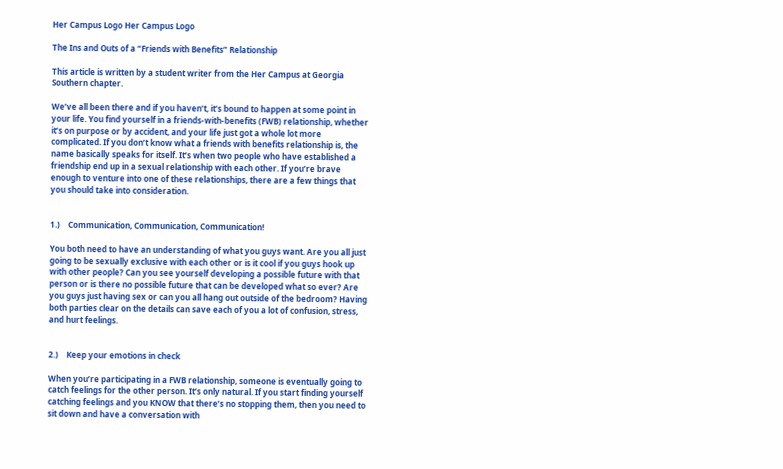Her Campus Logo Her Campus Logo

The Ins and Outs of a “Friends with Benefits” Relationship

This article is written by a student writer from the Her Campus at Georgia Southern chapter.

We’ve all been there and if you haven’t, it’s bound to happen at some point in your life. You find yourself in a friends-with-benefits (FWB) relationship, whether it’s on purpose or by accident, and your life just got a whole lot more complicated. If you don’t know what a friends with benefits relationship is, the name basically speaks for itself. It’s when two people who have established a friendship end up in a sexual relationship with each other. If you’re brave enough to venture into one of these relationships, there are a few things that you should take into consideration.


1.)    Communication, Communication, Communication!

You both need to have an understanding of what you guys want. Are you all just going to be sexually exclusive with each other or is it cool if you guys hook up with other people? Can you see yourself developing a possible future with that person or is there no possible future that can be developed what so ever? Are you guys just having sex or can you all hang out outside of the bedroom? Having both parties clear on the details can save each of you a lot of confusion, stress, and hurt feelings.


2.)    Keep your emotions in check

When you’re participating in a FWB relationship, someone is eventually going to catch feelings for the other person. It’s only natural. If you start finding yourself catching feelings and you KNOW that there’s no stopping them, then you need to sit down and have a conversation with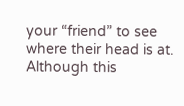your “friend” to see where their head is at. Although this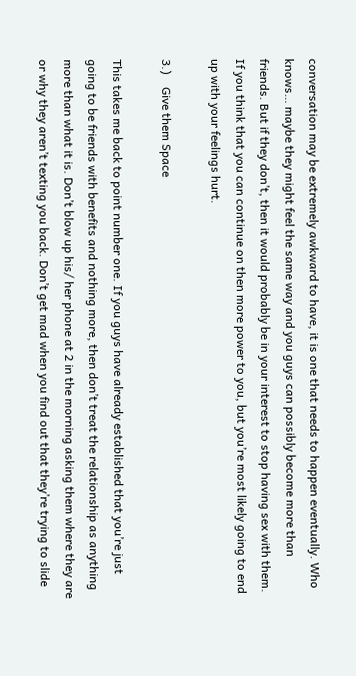conversation may be extremely awkward to have, it is one that needs to happen eventually. Who knows… maybe they might feel the same way and you guys can possibly become more than friends. But if they don’t, then it would probably be in your interest to stop having sex with them. If you think that you can continue on then more power to you, but you’re most likely going to end up with your feelings hurt.

3.)    Give them Space

This takes me back to point number one. If you guys have already established that you’re just going to be friends with benefits and nothing more, then don’t treat the relationship as anything more than what it is. Don’t blow up his/ her phone at 2 in the morning asking them where they are or why they aren’t texting you back. Don’t get mad when you find out that they’re trying to slide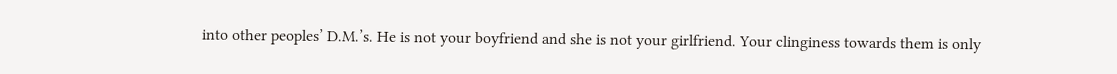into other peoples’ D.M.’s. He is not your boyfriend and she is not your girlfriend. Your clinginess towards them is only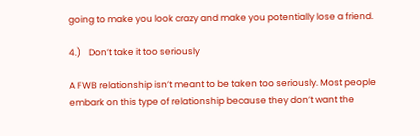going to make you look crazy and make you potentially lose a friend.

4.)    Don’t take it too seriously

A FWB relationship isn’t meant to be taken too seriously. Most people embark on this type of relationship because they don’t want the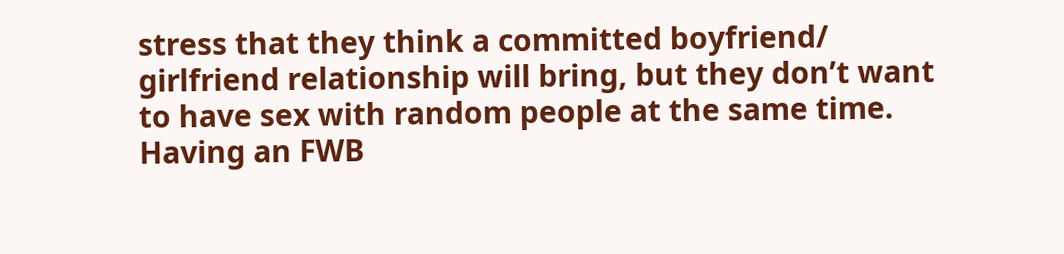stress that they think a committed boyfriend/ girlfriend relationship will bring, but they don’t want to have sex with random people at the same time. Having an FWB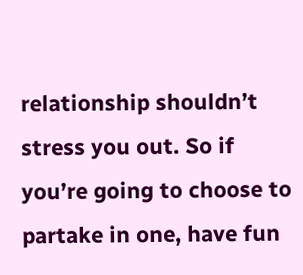relationship shouldn’t stress you out. So if you’re going to choose to partake in one, have fun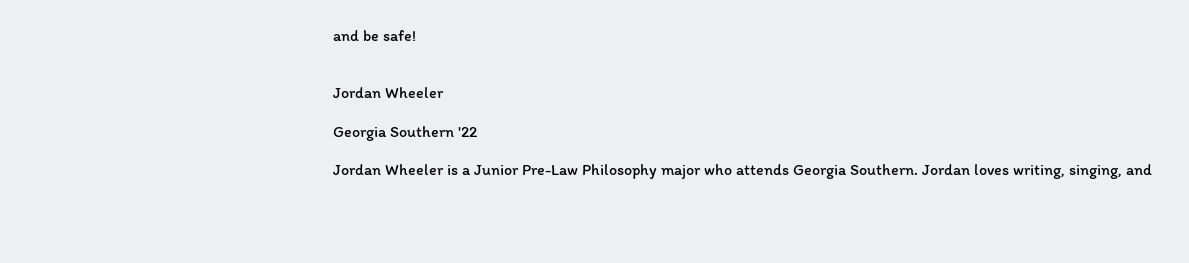and be safe!


Jordan Wheeler

Georgia Southern '22

Jordan Wheeler is a Junior Pre-Law Philosophy major who attends Georgia Southern. Jordan loves writing, singing, and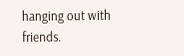hanging out with friends.